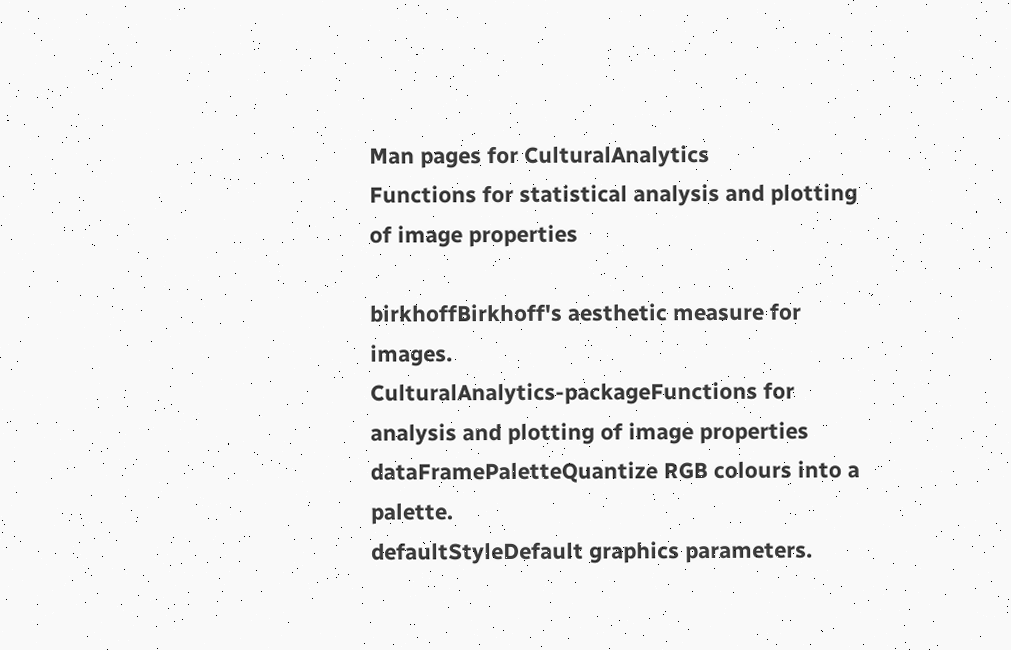Man pages for CulturalAnalytics
Functions for statistical analysis and plotting of image properties

birkhoffBirkhoff's aesthetic measure for images.
CulturalAnalytics-packageFunctions for analysis and plotting of image properties
dataFramePaletteQuantize RGB colours into a palette.
defaultStyleDefault graphics parameters.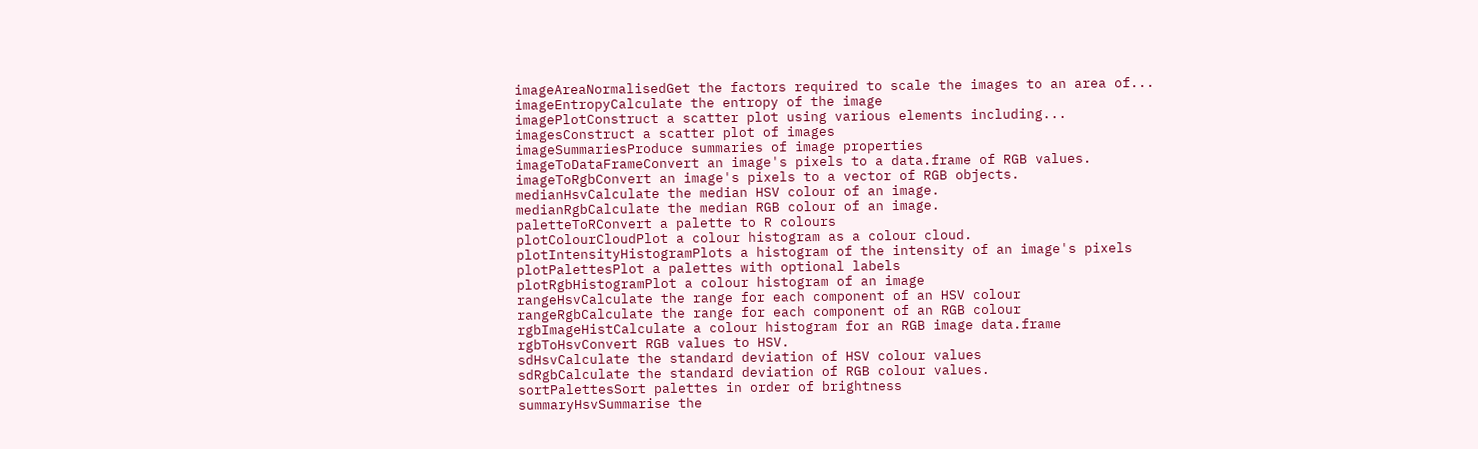imageAreaNormalisedGet the factors required to scale the images to an area of...
imageEntropyCalculate the entropy of the image
imagePlotConstruct a scatter plot using various elements including...
imagesConstruct a scatter plot of images
imageSummariesProduce summaries of image properties
imageToDataFrameConvert an image's pixels to a data.frame of RGB values.
imageToRgbConvert an image's pixels to a vector of RGB objects.
medianHsvCalculate the median HSV colour of an image.
medianRgbCalculate the median RGB colour of an image.
paletteToRConvert a palette to R colours
plotColourCloudPlot a colour histogram as a colour cloud.
plotIntensityHistogramPlots a histogram of the intensity of an image's pixels
plotPalettesPlot a palettes with optional labels
plotRgbHistogramPlot a colour histogram of an image
rangeHsvCalculate the range for each component of an HSV colour
rangeRgbCalculate the range for each component of an RGB colour
rgbImageHistCalculate a colour histogram for an RGB image data.frame
rgbToHsvConvert RGB values to HSV.
sdHsvCalculate the standard deviation of HSV colour values
sdRgbCalculate the standard deviation of RGB colour values.
sortPalettesSort palettes in order of brightness
summaryHsvSummarise the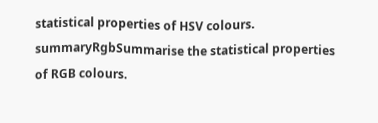statistical properties of HSV colours.
summaryRgbSummarise the statistical properties of RGB colours.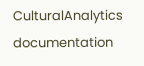CulturalAnalytics documentation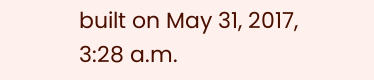built on May 31, 2017, 3:28 a.m.